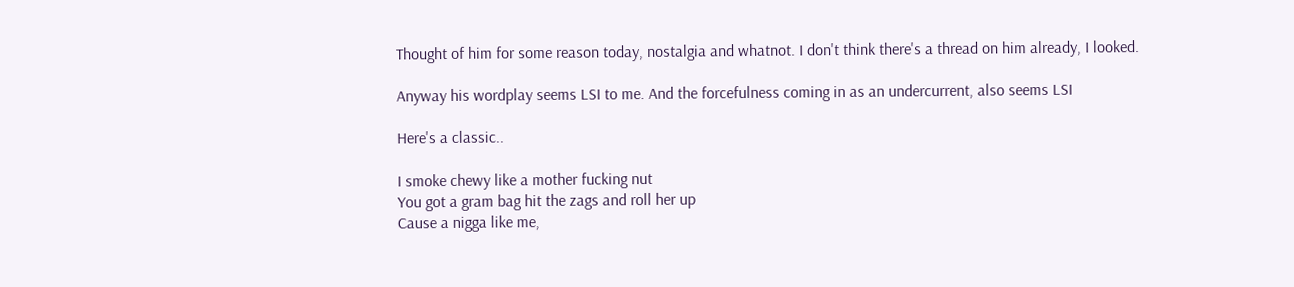Thought of him for some reason today, nostalgia and whatnot. I don't think there's a thread on him already, I looked.

Anyway his wordplay seems LSI to me. And the forcefulness coming in as an undercurrent, also seems LSI

Here's a classic..

I smoke chewy like a mother fucking nut
You got a gram bag hit the zags and roll her up
Cause a nigga like me,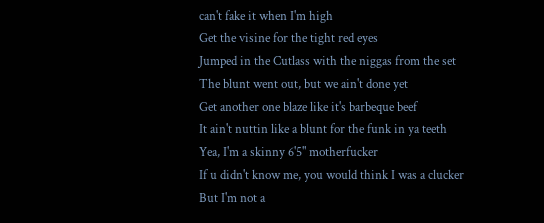can't fake it when I'm high
Get the visine for the tight red eyes
Jumped in the Cutlass with the niggas from the set
The blunt went out, but we ain't done yet
Get another one blaze like it's barbeque beef
It ain't nuttin like a blunt for the funk in ya teeth
Yea, I'm a skinny 6'5" motherfucker
If u didn't know me, you would think I was a clucker
But I'm not a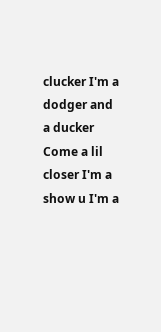clucker I'm a dodger and a ducker
Come a lil closer I'm a show u I'm a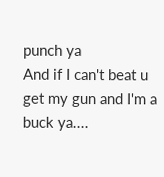punch ya
And if I can't beat u get my gun and I'm a buck ya....